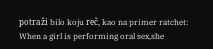potraži bilo koju reč, kao na primer ratchet:
When a girl is performing oral sex,she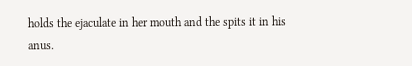holds the ejaculate in her mouth and the spits it in his anus.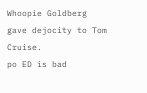Whoopie Goldberg gave dejocity to Tom Cruise.
po ED is bad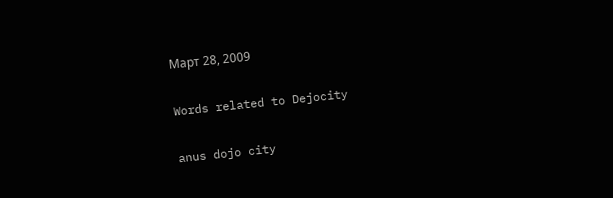Март 28, 2009

Words related to Dejocity

anus dojo city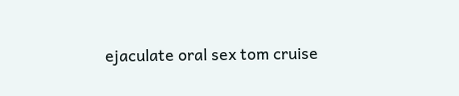ejaculate oral sex tom cruise